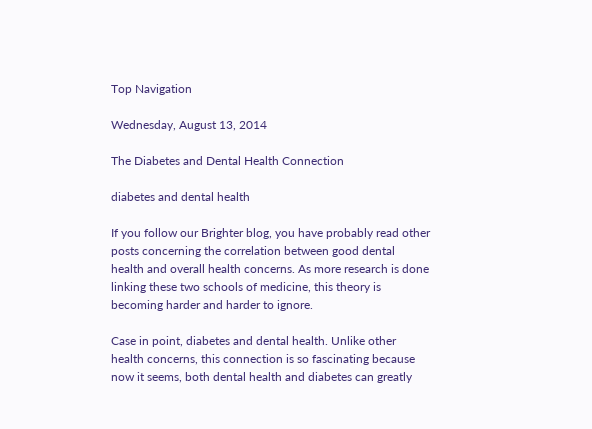Top Navigation

Wednesday, August 13, 2014

The Diabetes and Dental Health Connection

diabetes and dental health

If you follow our Brighter blog, you have probably read other posts concerning the correlation between good dental health and overall health concerns. As more research is done linking these two schools of medicine, this theory is becoming harder and harder to ignore.

Case in point, diabetes and dental health. Unlike other health concerns, this connection is so fascinating because now it seems, both dental health and diabetes can greatly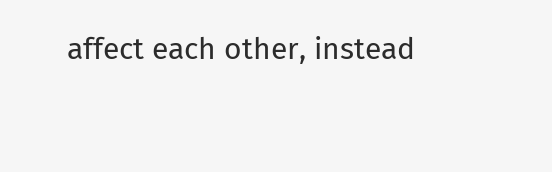affect each other, instead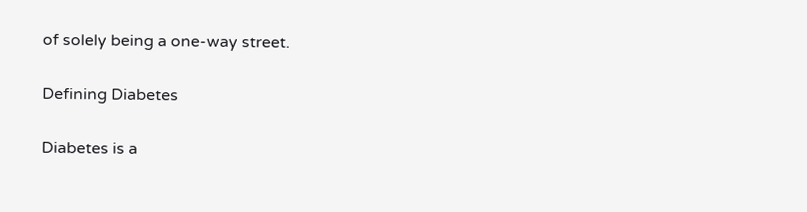of solely being a one-way street.

Defining Diabetes

Diabetes is a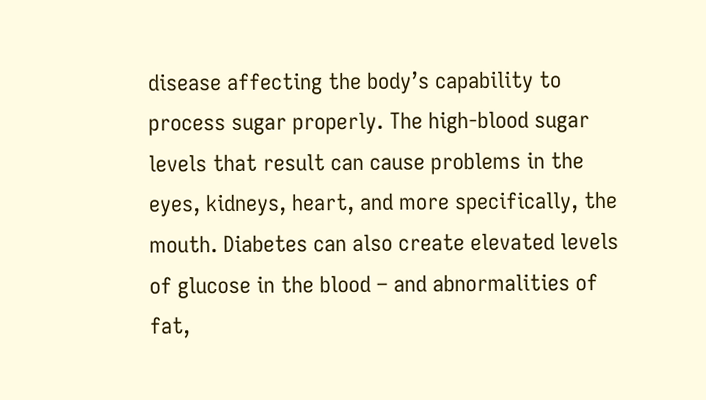disease affecting the body’s capability to process sugar properly. The high-blood sugar levels that result can cause problems in the eyes, kidneys, heart, and more specifically, the mouth. Diabetes can also create elevated levels of glucose in the blood – and abnormalities of fat,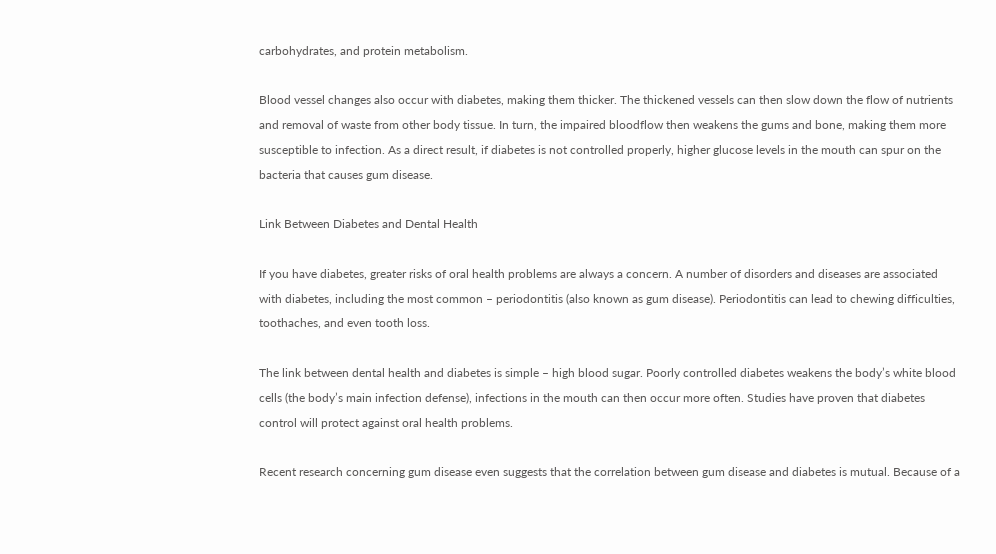carbohydrates, and protein metabolism.

Blood vessel changes also occur with diabetes, making them thicker. The thickened vessels can then slow down the flow of nutrients and removal of waste from other body tissue. In turn, the impaired bloodflow then weakens the gums and bone, making them more susceptible to infection. As a direct result, if diabetes is not controlled properly, higher glucose levels in the mouth can spur on the bacteria that causes gum disease.

Link Between Diabetes and Dental Health

If you have diabetes, greater risks of oral health problems are always a concern. A number of disorders and diseases are associated with diabetes, including the most common – periodontitis (also known as gum disease). Periodontitis can lead to chewing difficulties, toothaches, and even tooth loss.

The link between dental health and diabetes is simple – high blood sugar. Poorly controlled diabetes weakens the body’s white blood cells (the body’s main infection defense), infections in the mouth can then occur more often. Studies have proven that diabetes control will protect against oral health problems.

Recent research concerning gum disease even suggests that the correlation between gum disease and diabetes is mutual. Because of a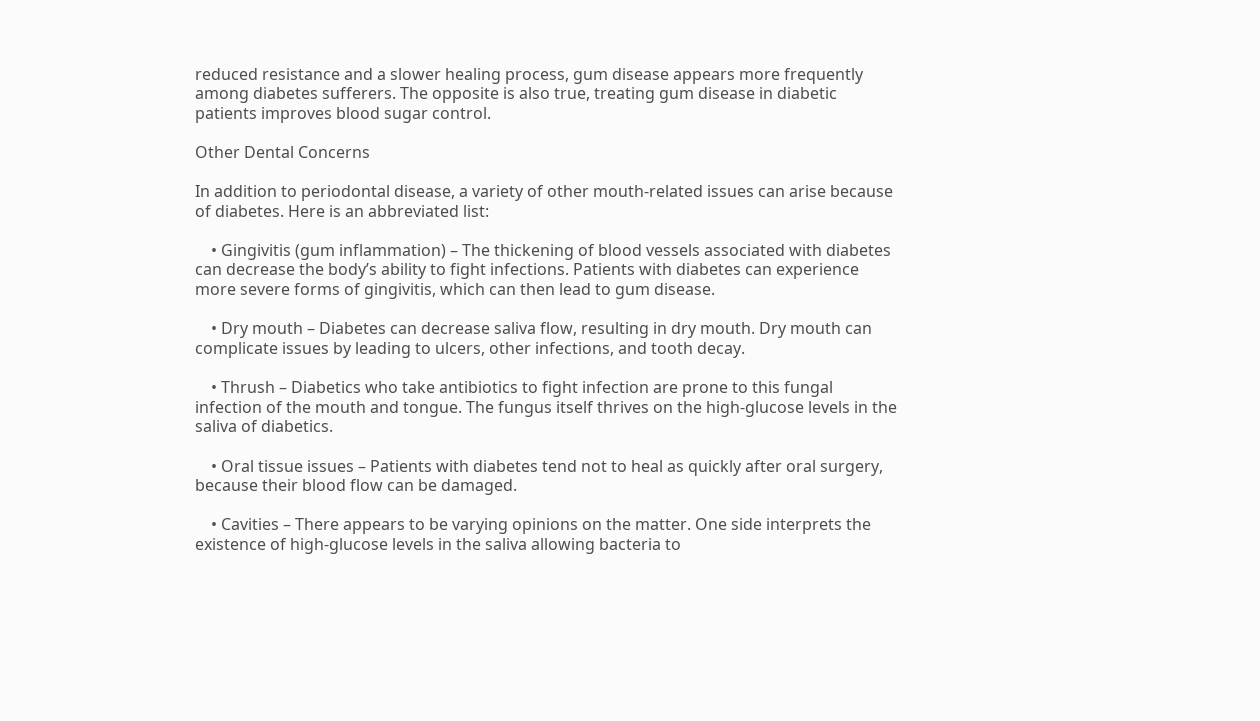reduced resistance and a slower healing process, gum disease appears more frequently among diabetes sufferers. The opposite is also true, treating gum disease in diabetic patients improves blood sugar control.

Other Dental Concerns

In addition to periodontal disease, a variety of other mouth-related issues can arise because of diabetes. Here is an abbreviated list:

    • Gingivitis (gum inflammation) – The thickening of blood vessels associated with diabetes can decrease the body’s ability to fight infections. Patients with diabetes can experience more severe forms of gingivitis, which can then lead to gum disease.

    • Dry mouth – Diabetes can decrease saliva flow, resulting in dry mouth. Dry mouth can complicate issues by leading to ulcers, other infections, and tooth decay.

    • Thrush – Diabetics who take antibiotics to fight infection are prone to this fungal infection of the mouth and tongue. The fungus itself thrives on the high-glucose levels in the saliva of diabetics.

    • Oral tissue issues – Patients with diabetes tend not to heal as quickly after oral surgery, because their blood flow can be damaged.

    • Cavities – There appears to be varying opinions on the matter. One side interprets the existence of high-glucose levels in the saliva allowing bacteria to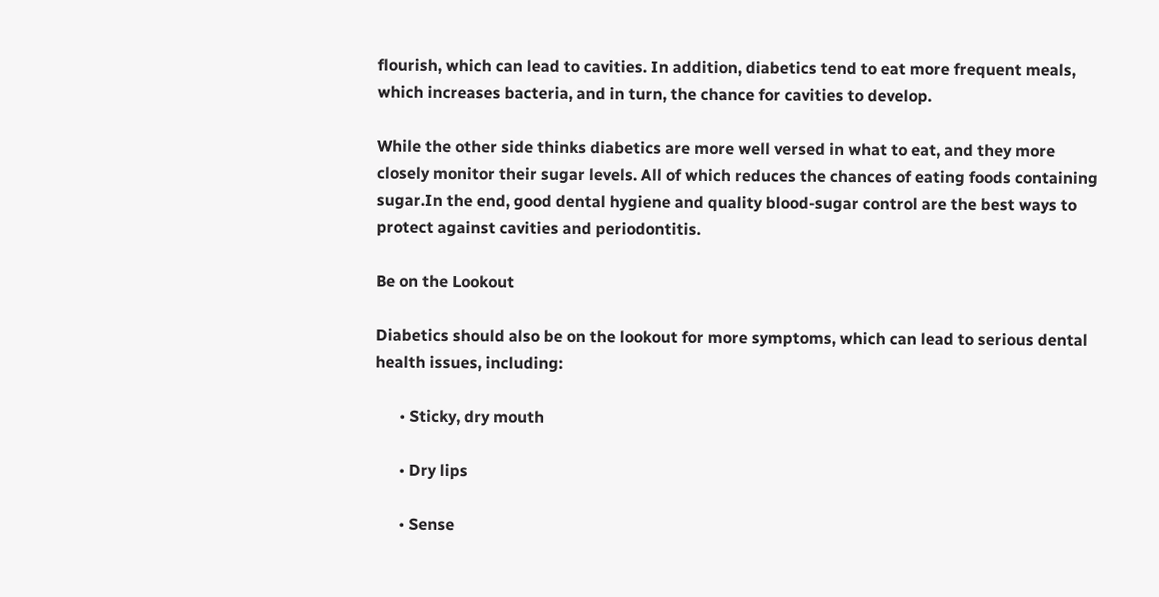flourish, which can lead to cavities. In addition, diabetics tend to eat more frequent meals, which increases bacteria, and in turn, the chance for cavities to develop.

While the other side thinks diabetics are more well versed in what to eat, and they more closely monitor their sugar levels. All of which reduces the chances of eating foods containing sugar.In the end, good dental hygiene and quality blood-sugar control are the best ways to protect against cavities and periodontitis.

Be on the Lookout

Diabetics should also be on the lookout for more symptoms, which can lead to serious dental health issues, including:

      • Sticky, dry mouth

      • Dry lips

      • Sense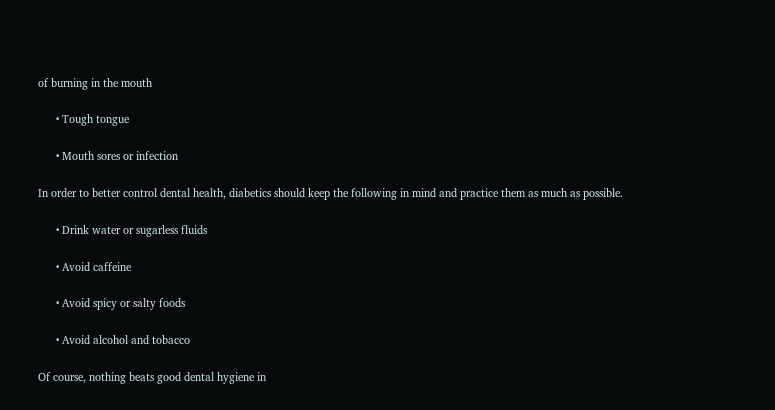of burning in the mouth

      • Tough tongue

      • Mouth sores or infection

In order to better control dental health, diabetics should keep the following in mind and practice them as much as possible.

      • Drink water or sugarless fluids

      • Avoid caffeine

      • Avoid spicy or salty foods

      • Avoid alcohol and tobacco

Of course, nothing beats good dental hygiene in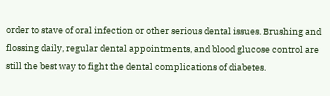order to stave of oral infection or other serious dental issues. Brushing and flossing daily, regular dental appointments, and blood glucose control are still the best way to fight the dental complications of diabetes.